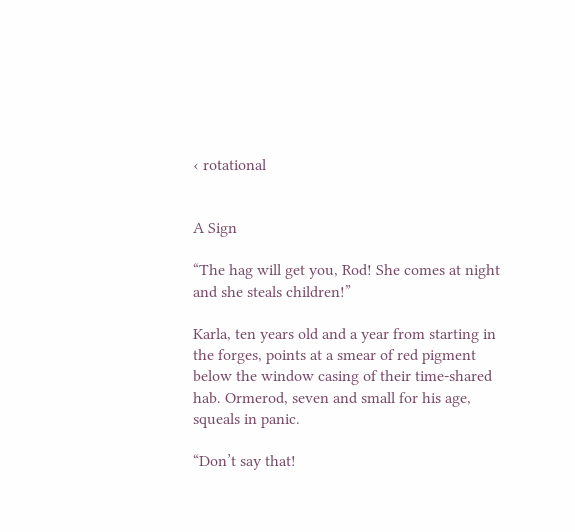‹ rotational


A Sign

“The hag will get you, Rod! She comes at night and she steals children!”

Karla, ten years old and a year from starting in the forges, points at a smear of red pigment below the window casing of their time-shared hab. Ormerod, seven and small for his age, squeals in panic.

“Don’t say that!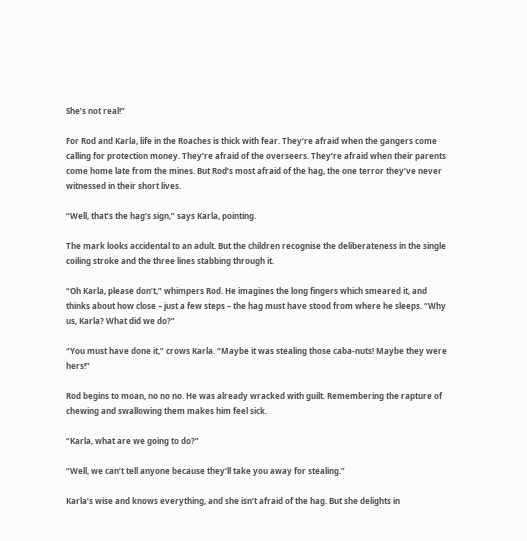She’s not real!”

For Rod and Karla, life in the Roaches is thick with fear. They’re afraid when the gangers come calling for protection money. They’re afraid of the overseers. They’re afraid when their parents come home late from the mines. But Rod’s most afraid of the hag, the one terror they’ve never witnessed in their short lives.

“Well, that’s the hag’s sign,” says Karla, pointing.

The mark looks accidental to an adult. But the children recognise the deliberateness in the single coiling stroke and the three lines stabbing through it.

“Oh Karla, please don’t,” whimpers Rod. He imagines the long fingers which smeared it, and thinks about how close – just a few steps – the hag must have stood from where he sleeps. “Why us, Karla? What did we do?”

“You must have done it,” crows Karla. “Maybe it was stealing those caba-nuts! Maybe they were hers!”

Rod begins to moan, no no no. He was already wracked with guilt. Remembering the rapture of chewing and swallowing them makes him feel sick.

“Karla, what are we going to do?”

“Well, we can’t tell anyone because they’ll take you away for stealing.”

Karla’s wise and knows everything, and she isn’t afraid of the hag. But she delights in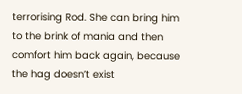terrorising Rod. She can bring him to the brink of mania and then comfort him back again, because the hag doesn’t exist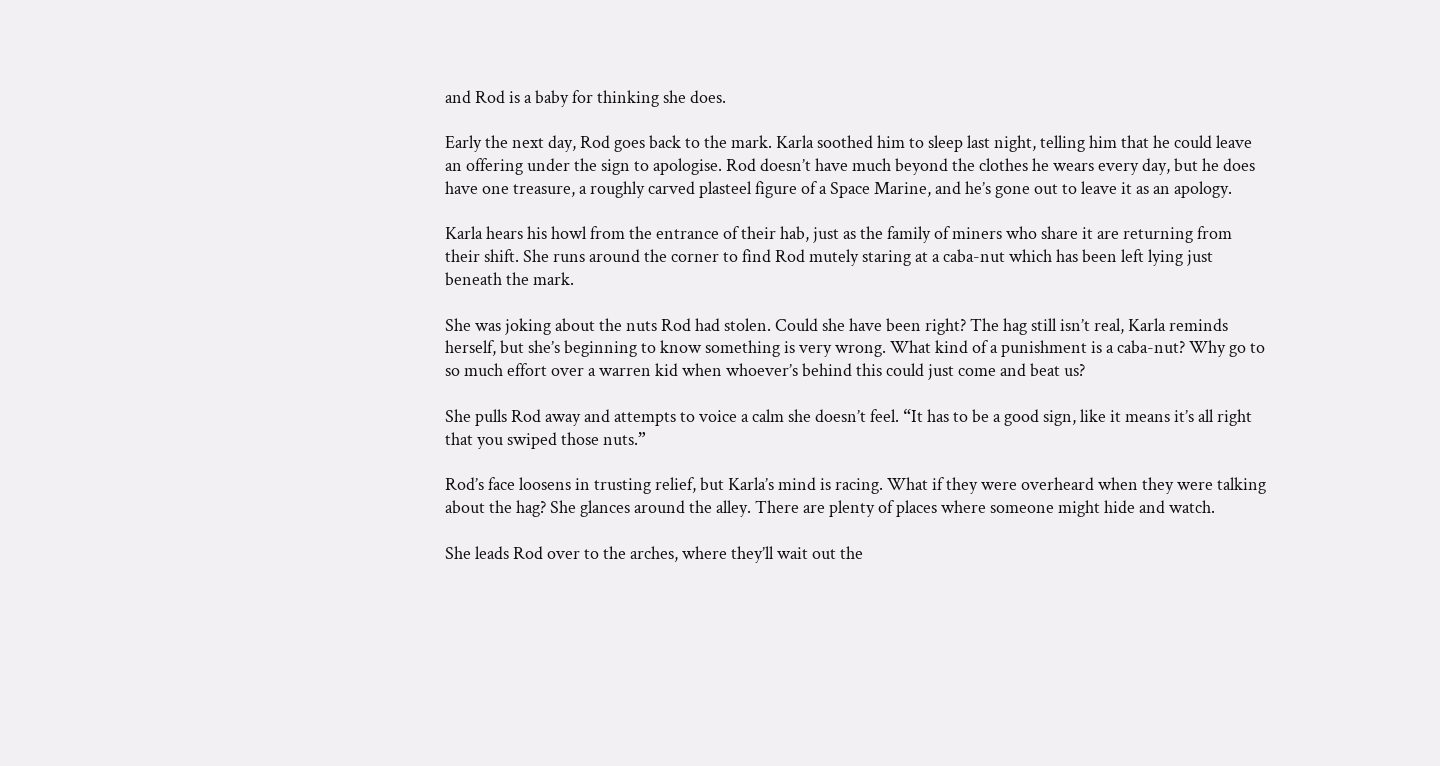and Rod is a baby for thinking she does.

Early the next day, Rod goes back to the mark. Karla soothed him to sleep last night, telling him that he could leave an offering under the sign to apologise. Rod doesn’t have much beyond the clothes he wears every day, but he does have one treasure, a roughly carved plasteel figure of a Space Marine, and he’s gone out to leave it as an apology.

Karla hears his howl from the entrance of their hab, just as the family of miners who share it are returning from their shift. She runs around the corner to find Rod mutely staring at a caba-nut which has been left lying just beneath the mark.

She was joking about the nuts Rod had stolen. Could she have been right? The hag still isn’t real, Karla reminds herself, but she’s beginning to know something is very wrong. What kind of a punishment is a caba-nut? Why go to so much effort over a warren kid when whoever’s behind this could just come and beat us?

She pulls Rod away and attempts to voice a calm she doesn’t feel. “It has to be a good sign, like it means it’s all right that you swiped those nuts.”

Rod’s face loosens in trusting relief, but Karla’s mind is racing. What if they were overheard when they were talking about the hag? She glances around the alley. There are plenty of places where someone might hide and watch.

She leads Rod over to the arches, where they’ll wait out the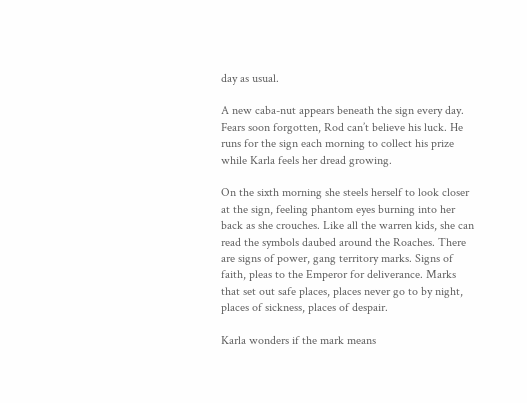day as usual.

A new caba-nut appears beneath the sign every day. Fears soon forgotten, Rod can’t believe his luck. He runs for the sign each morning to collect his prize while Karla feels her dread growing.

On the sixth morning she steels herself to look closer at the sign, feeling phantom eyes burning into her back as she crouches. Like all the warren kids, she can read the symbols daubed around the Roaches. There are signs of power, gang territory marks. Signs of faith, pleas to the Emperor for deliverance. Marks that set out safe places, places never go to by night, places of sickness, places of despair.

Karla wonders if the mark means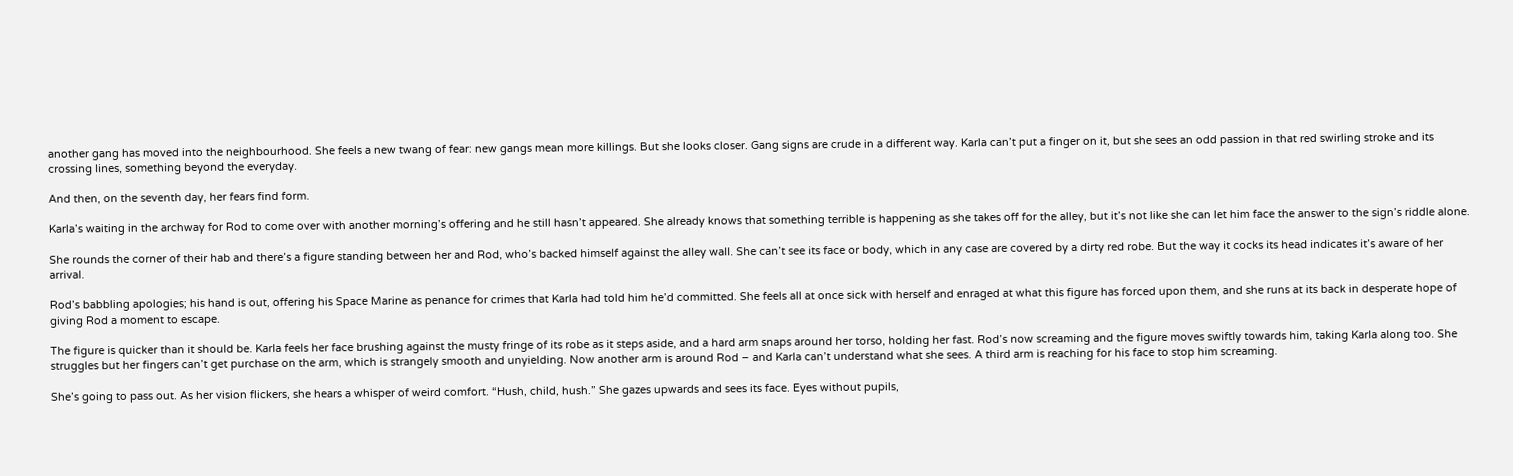another gang has moved into the neighbourhood. She feels a new twang of fear: new gangs mean more killings. But she looks closer. Gang signs are crude in a different way. Karla can’t put a finger on it, but she sees an odd passion in that red swirling stroke and its crossing lines, something beyond the everyday.

And then, on the seventh day, her fears find form.

Karla’s waiting in the archway for Rod to come over with another morning’s offering and he still hasn’t appeared. She already knows that something terrible is happening as she takes off for the alley, but it’s not like she can let him face the answer to the sign’s riddle alone.

She rounds the corner of their hab and there’s a figure standing between her and Rod, who’s backed himself against the alley wall. She can’t see its face or body, which in any case are covered by a dirty red robe. But the way it cocks its head indicates it’s aware of her arrival.

Rod’s babbling apologies; his hand is out, offering his Space Marine as penance for crimes that Karla had told him he’d committed. She feels all at once sick with herself and enraged at what this figure has forced upon them, and she runs at its back in desperate hope of giving Rod a moment to escape.

The figure is quicker than it should be. Karla feels her face brushing against the musty fringe of its robe as it steps aside, and a hard arm snaps around her torso, holding her fast. Rod’s now screaming and the figure moves swiftly towards him, taking Karla along too. She struggles but her fingers can’t get purchase on the arm, which is strangely smooth and unyielding. Now another arm is around Rod – and Karla can’t understand what she sees. A third arm is reaching for his face to stop him screaming.

She’s going to pass out. As her vision flickers, she hears a whisper of weird comfort. “Hush, child, hush.” She gazes upwards and sees its face. Eyes without pupils,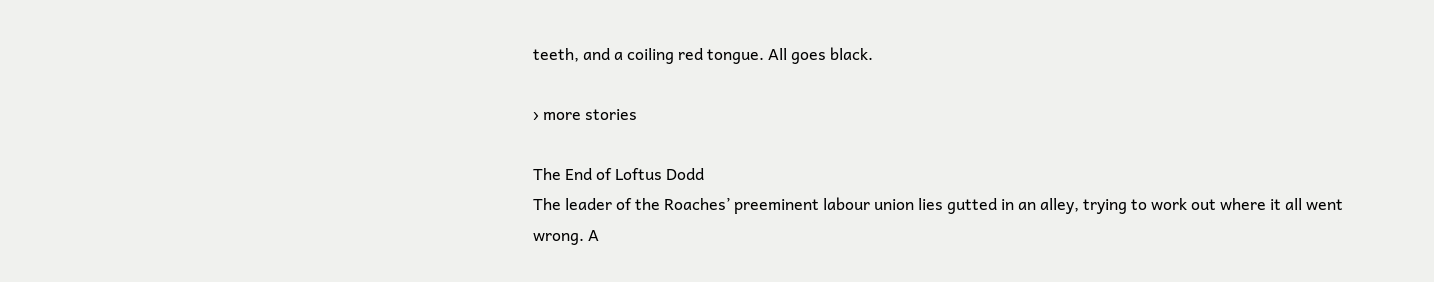teeth, and a coiling red tongue. All goes black.

› more stories

The End of Loftus Dodd
The leader of the Roaches’ preeminent labour union lies gutted in an alley, trying to work out where it all went wrong. A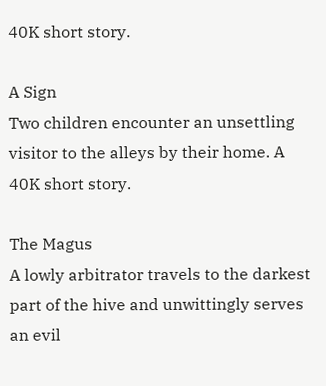40K short story.

A Sign
Two children encounter an unsettling visitor to the alleys by their home. A 40K short story.

The Magus
A lowly arbitrator travels to the darkest part of the hive and unwittingly serves an evil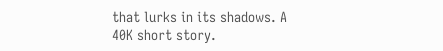that lurks in its shadows. A 40K short story.